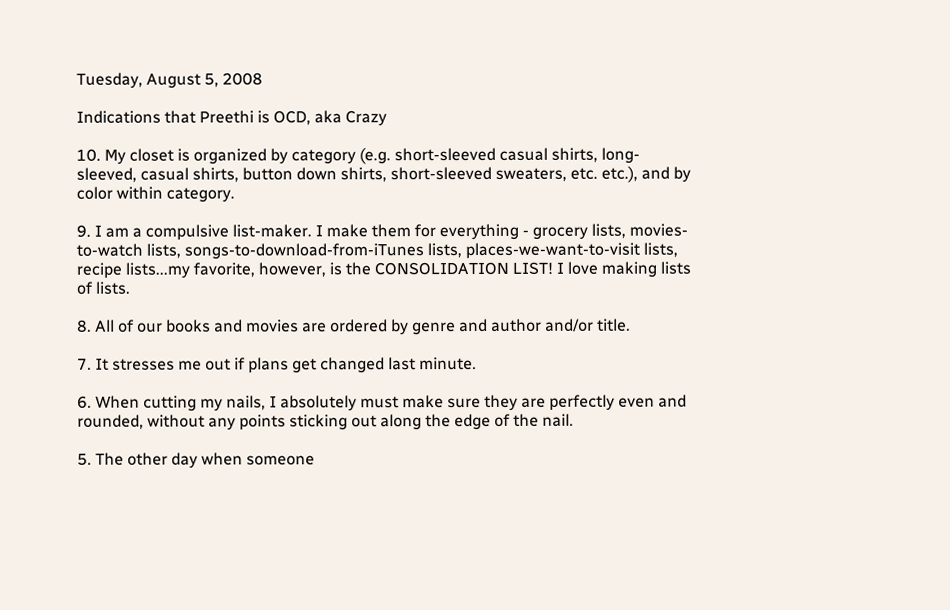Tuesday, August 5, 2008

Indications that Preethi is OCD, aka Crazy

10. My closet is organized by category (e.g. short-sleeved casual shirts, long-sleeved, casual shirts, button down shirts, short-sleeved sweaters, etc. etc.), and by color within category.

9. I am a compulsive list-maker. I make them for everything - grocery lists, movies-to-watch lists, songs-to-download-from-iTunes lists, places-we-want-to-visit lists, recipe lists...my favorite, however, is the CONSOLIDATION LIST! I love making lists of lists.

8. All of our books and movies are ordered by genre and author and/or title.

7. It stresses me out if plans get changed last minute.

6. When cutting my nails, I absolutely must make sure they are perfectly even and rounded, without any points sticking out along the edge of the nail.

5. The other day when someone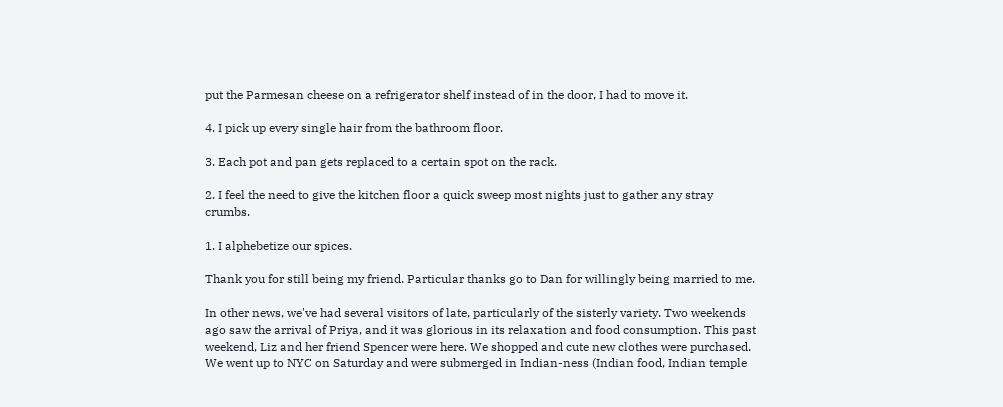put the Parmesan cheese on a refrigerator shelf instead of in the door, I had to move it.

4. I pick up every single hair from the bathroom floor.

3. Each pot and pan gets replaced to a certain spot on the rack.

2. I feel the need to give the kitchen floor a quick sweep most nights just to gather any stray crumbs.

1. I alphebetize our spices.

Thank you for still being my friend. Particular thanks go to Dan for willingly being married to me.

In other news, we've had several visitors of late, particularly of the sisterly variety. Two weekends ago saw the arrival of Priya, and it was glorious in its relaxation and food consumption. This past weekend, Liz and her friend Spencer were here. We shopped and cute new clothes were purchased. We went up to NYC on Saturday and were submerged in Indian-ness (Indian food, Indian temple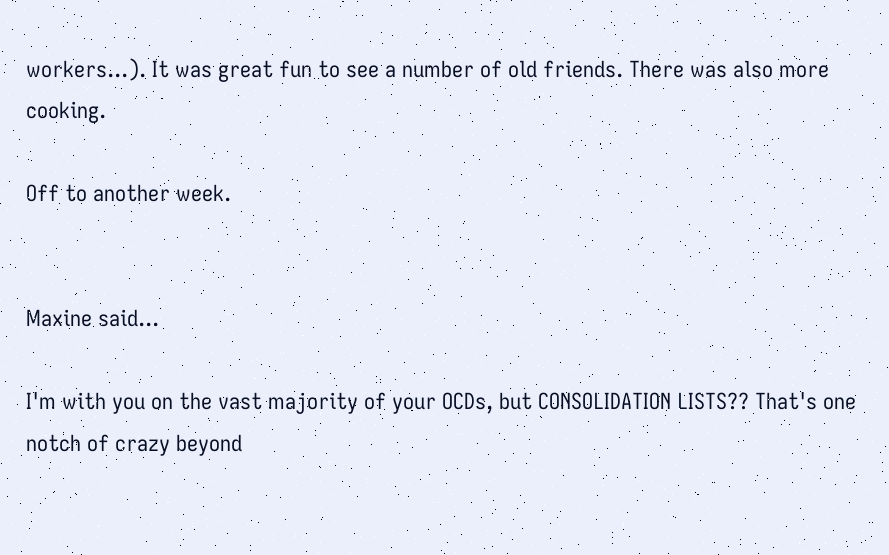workers...). It was great fun to see a number of old friends. There was also more cooking.

Off to another week.


Maxine said...

I'm with you on the vast majority of your OCDs, but CONSOLIDATION LISTS?? That's one notch of crazy beyond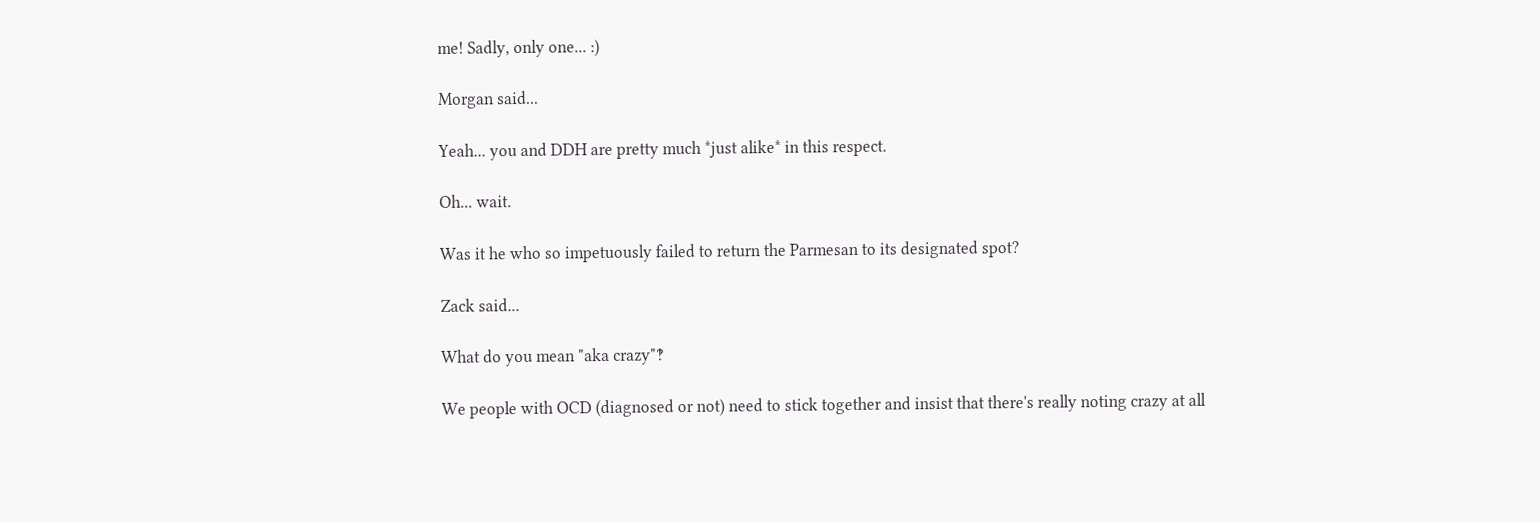me! Sadly, only one... :)

Morgan said...

Yeah... you and DDH are pretty much *just alike* in this respect.

Oh... wait.

Was it he who so impetuously failed to return the Parmesan to its designated spot?

Zack said...

What do you mean "aka crazy"‽

We people with OCD (diagnosed or not) need to stick together and insist that there's really noting crazy at all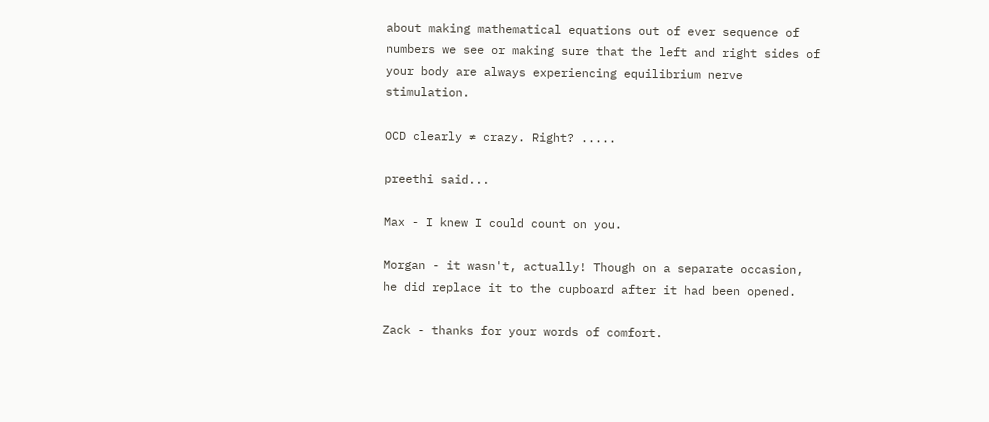about making mathematical equations out of ever sequence of numbers we see or making sure that the left and right sides of your body are always experiencing equilibrium nerve stimulation.

OCD clearly ≠ crazy. Right? .....

preethi said...

Max - I knew I could count on you.

Morgan - it wasn't, actually! Though on a separate occasion, he did replace it to the cupboard after it had been opened.

Zack - thanks for your words of comfort.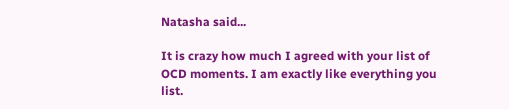Natasha said...

It is crazy how much I agreed with your list of OCD moments. I am exactly like everything you list.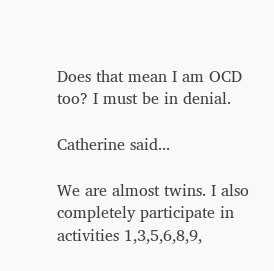Does that mean I am OCD too? I must be in denial.

Catherine said...

We are almost twins. I also completely participate in activities 1,3,5,6,8,9,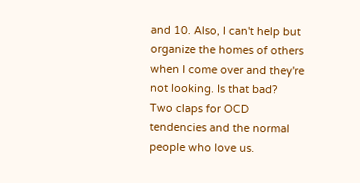and 10. Also, I can't help but organize the homes of others when I come over and they're not looking. Is that bad?
Two claps for OCD tendencies and the normal people who love us.